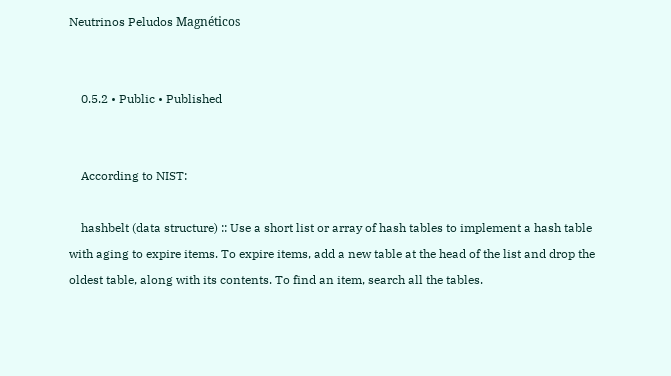Neutrinos Peludos Magnéticos


    0.5.2 • Public • Published


    According to NIST:

    hashbelt (data structure) :: Use a short list or array of hash tables to implement a hash table with aging to expire items. To expire items, add a new table at the head of the list and drop the oldest table, along with its contents. To find an item, search all the tables.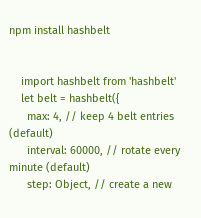npm install hashbelt


    import hashbelt from 'hashbelt'
    let belt = hashbelt({
      max: 4, // keep 4 belt entries (default)
      interval: 60000, // rotate every minute (default)
      step: Object, // create a new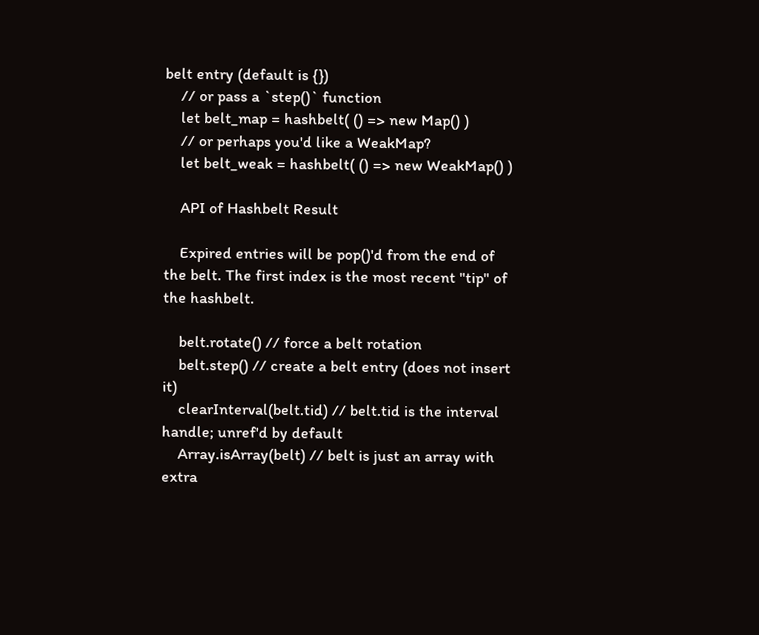belt entry (default is {})
    // or pass a `step()` function
    let belt_map = hashbelt( () => new Map() )
    // or perhaps you'd like a WeakMap?
    let belt_weak = hashbelt( () => new WeakMap() )

    API of Hashbelt Result

    Expired entries will be pop()'d from the end of the belt. The first index is the most recent "tip" of the hashbelt.

    belt.rotate() // force a belt rotation
    belt.step() // create a belt entry (does not insert it)
    clearInterval(belt.tid) // belt.tid is the interval handle; unref'd by default
    Array.isArray(belt) // belt is just an array with extra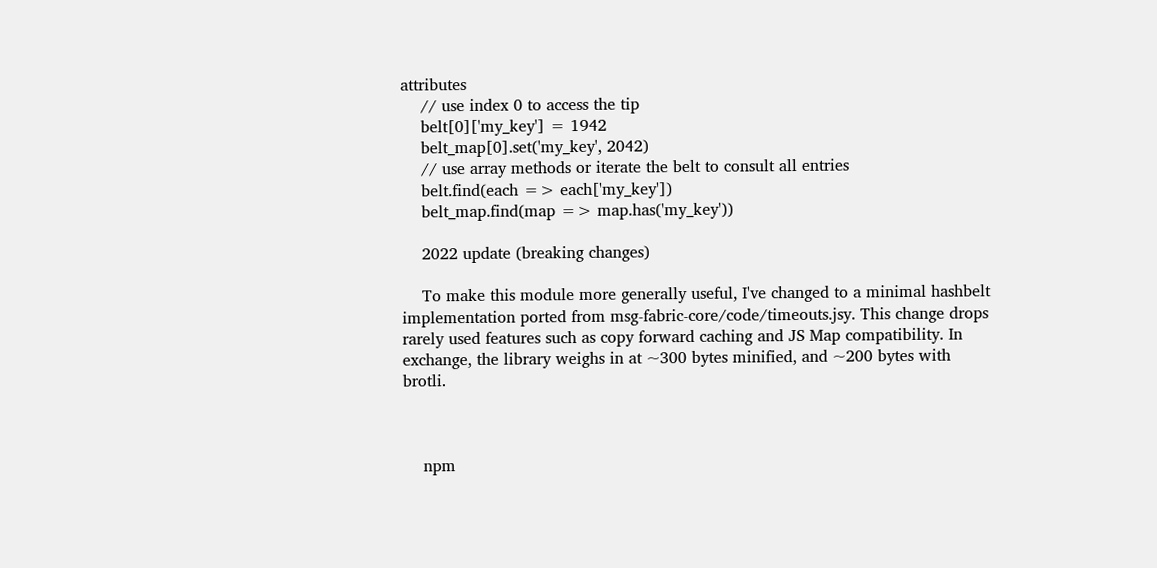attributes
    // use index 0 to access the tip
    belt[0]['my_key'] = 1942
    belt_map[0].set('my_key', 2042)
    // use array methods or iterate the belt to consult all entries
    belt.find(each => each['my_key'])
    belt_map.find(map => map.has('my_key'))

    2022 update (breaking changes)

    To make this module more generally useful, I've changed to a minimal hashbelt implementation ported from msg-fabric-core/code/timeouts.jsy. This change drops rarely used features such as copy forward caching and JS Map compatibility. In exchange, the library weighs in at ~300 bytes minified, and ~200 bytes with brotli.



    npm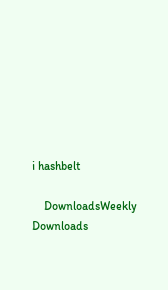i hashbelt

    DownloadsWeekly Downloads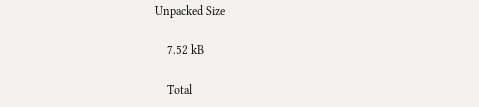Unpacked Size

    7.52 kB

    Total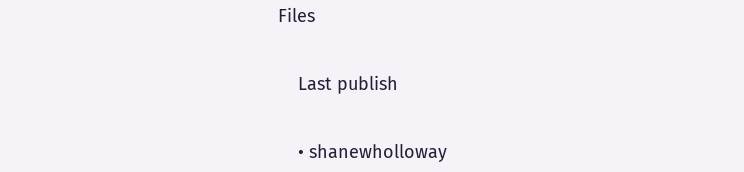Files


    Last publish


    • shanewholloway